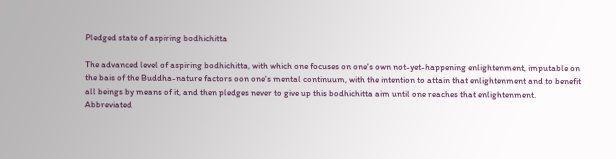Pledged state of aspiring bodhichitta

The advanced level of aspiring bodhichitta, with which one focuses on one's own not-yet-happening enlightenment, imputable on the bais of the Buddha-nature factors oon one's mental continuum, with the intention to attain that enlightenment and to benefit all beings by means of it, and then pledges never to give up this bodhichitta aim until one reaches that enlightenment. Abbreviated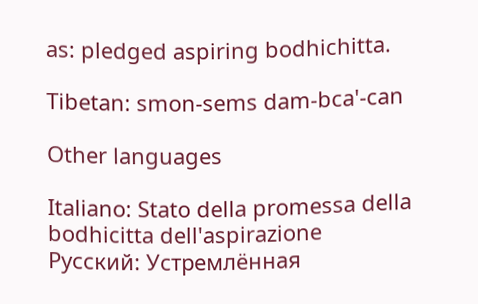as: pledged aspiring bodhichitta.

Tibetan: smon-sems dam-bca'-can

Other languages

Italiano: Stato della promessa della bodhicitta dell'aspirazione
Русский: Устремлённая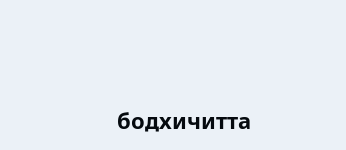бодхичитта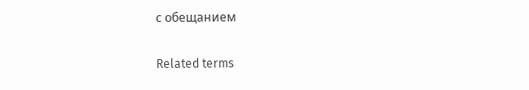с обещанием

Related terms